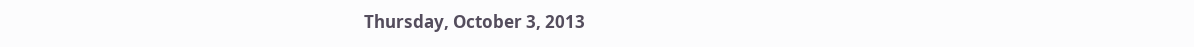Thursday, October 3, 2013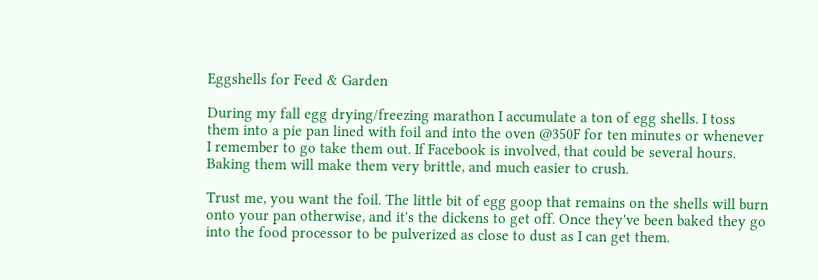Eggshells for Feed & Garden

During my fall egg drying/freezing marathon I accumulate a ton of egg shells. I toss them into a pie pan lined with foil and into the oven @350F for ten minutes or whenever I remember to go take them out. If Facebook is involved, that could be several hours. Baking them will make them very brittle, and much easier to crush.

Trust me, you want the foil. The little bit of egg goop that remains on the shells will burn onto your pan otherwise, and it's the dickens to get off. Once they've been baked they go into the food processor to be pulverized as close to dust as I can get them.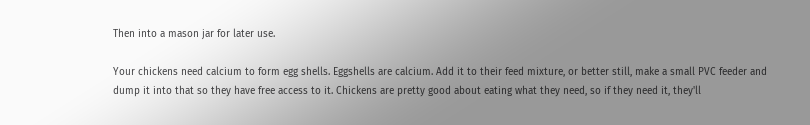Then into a mason jar for later use.

Your chickens need calcium to form egg shells. Eggshells are calcium. Add it to their feed mixture, or better still, make a small PVC feeder and dump it into that so they have free access to it. Chickens are pretty good about eating what they need, so if they need it, they'll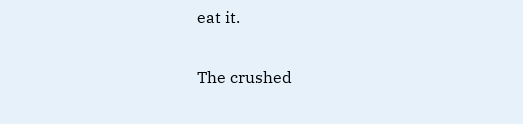eat it.

The crushed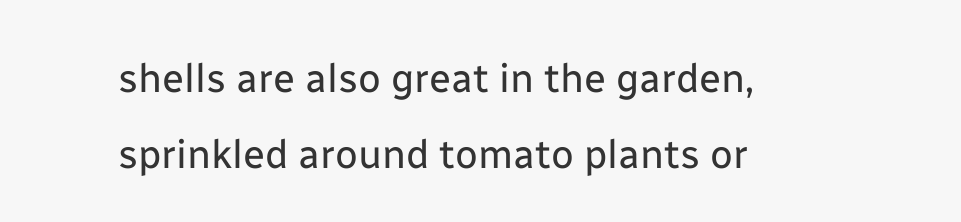shells are also great in the garden, sprinkled around tomato plants or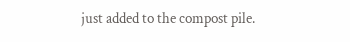just added to the compost pile.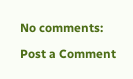No comments:

Post a Comment